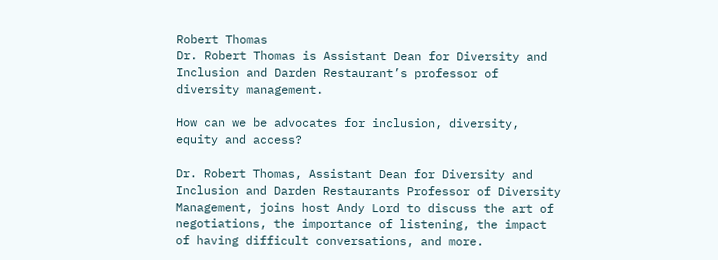Robert Thomas
Dr. Robert Thomas is Assistant Dean for Diversity and Inclusion and Darden Restaurant’s professor of diversity management.

How can we be advocates for inclusion, diversity, equity and access?

Dr. Robert Thomas, Assistant Dean for Diversity and Inclusion and Darden Restaurants Professor of Diversity Management, joins host Andy Lord to discuss the art of negotiations, the importance of listening, the impact of having difficult conversations, and more.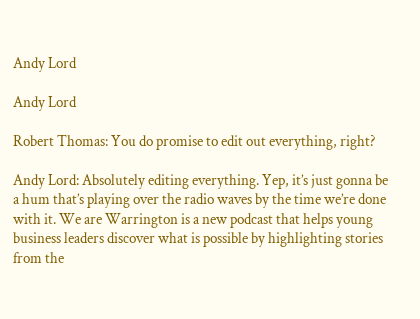Andy Lord

Andy Lord

Robert Thomas: You do promise to edit out everything, right?

Andy Lord: Absolutely editing everything. Yep, it’s just gonna be a hum that’s playing over the radio waves by the time we’re done with it. We are Warrington is a new podcast that helps young business leaders discover what is possible by highlighting stories from the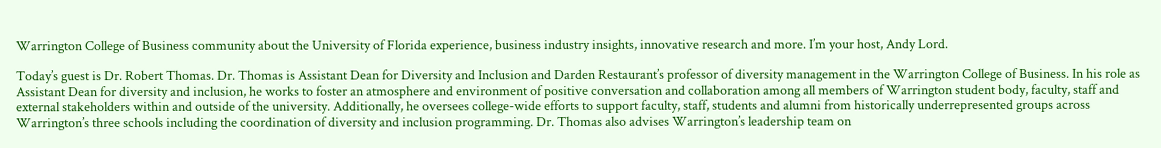Warrington College of Business community about the University of Florida experience, business industry insights, innovative research and more. I’m your host, Andy Lord.

Today’s guest is Dr. Robert Thomas. Dr. Thomas is Assistant Dean for Diversity and Inclusion and Darden Restaurant’s professor of diversity management in the Warrington College of Business. In his role as Assistant Dean for diversity and inclusion, he works to foster an atmosphere and environment of positive conversation and collaboration among all members of Warrington student body, faculty, staff and external stakeholders within and outside of the university. Additionally, he oversees college-wide efforts to support faculty, staff, students and alumni from historically underrepresented groups across Warrington’s three schools including the coordination of diversity and inclusion programming. Dr. Thomas also advises Warrington’s leadership team on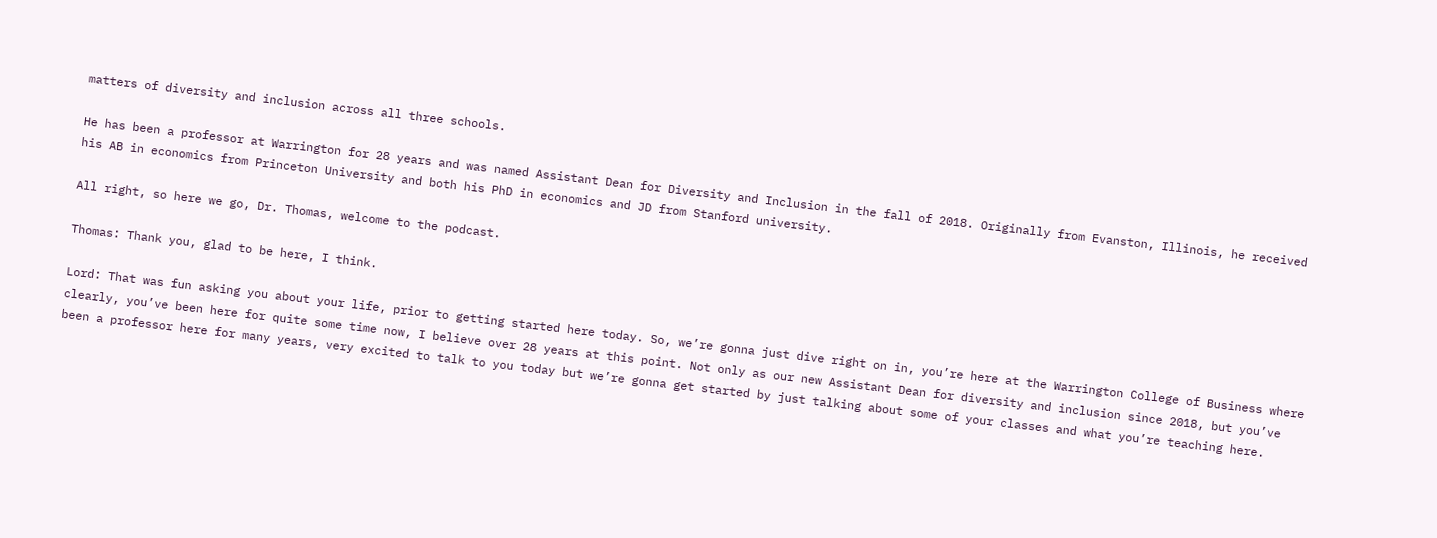matters of diversity and inclusion across all three schools.

He has been a professor at Warrington for 28 years and was named Assistant Dean for Diversity and Inclusion in the fall of 2018. Originally from Evanston, Illinois, he received his AB in economics from Princeton University and both his PhD in economics and JD from Stanford university.

All right, so here we go, Dr. Thomas, welcome to the podcast.

Thomas: Thank you, glad to be here, I think.

Lord: That was fun asking you about your life, prior to getting started here today. So, we’re gonna just dive right on in, you’re here at the Warrington College of Business where clearly, you’ve been here for quite some time now, I believe over 28 years at this point. Not only as our new Assistant Dean for diversity and inclusion since 2018, but you’ve been a professor here for many years, very excited to talk to you today but we’re gonna get started by just talking about some of your classes and what you’re teaching here.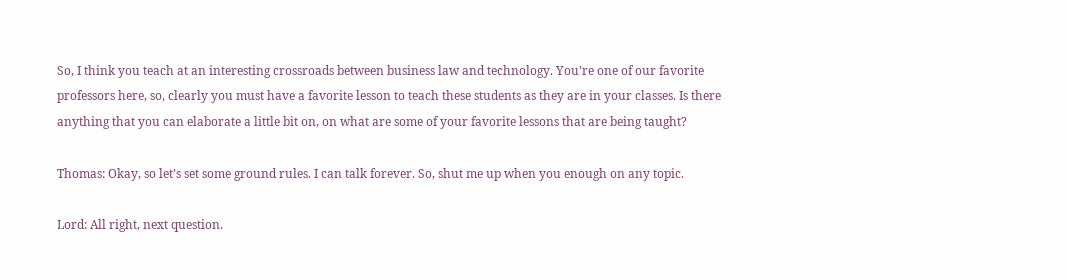So, I think you teach at an interesting crossroads between business law and technology. You’re one of our favorite professors here, so, clearly you must have a favorite lesson to teach these students as they are in your classes. Is there anything that you can elaborate a little bit on, on what are some of your favorite lessons that are being taught?

Thomas: Okay, so let’s set some ground rules. I can talk forever. So, shut me up when you enough on any topic.

Lord: All right, next question.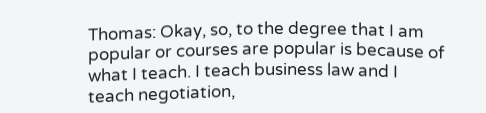Thomas: Okay, so, to the degree that I am popular or courses are popular is because of what I teach. I teach business law and I teach negotiation,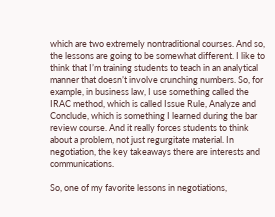which are two extremely nontraditional courses. And so, the lessons are going to be somewhat different. I like to think that I’m training students to teach in an analytical manner that doesn’t involve crunching numbers. So, for example, in business law, I use something called the IRAC method, which is called Issue Rule, Analyze and Conclude, which is something I learned during the bar review course. And it really forces students to think about a problem, not just regurgitate material. In negotiation, the key takeaways there are interests and communications.

So, one of my favorite lessons in negotiations,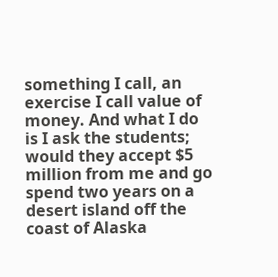something I call, an exercise I call value of money. And what I do is I ask the students; would they accept $5 million from me and go spend two years on a desert island off the coast of Alaska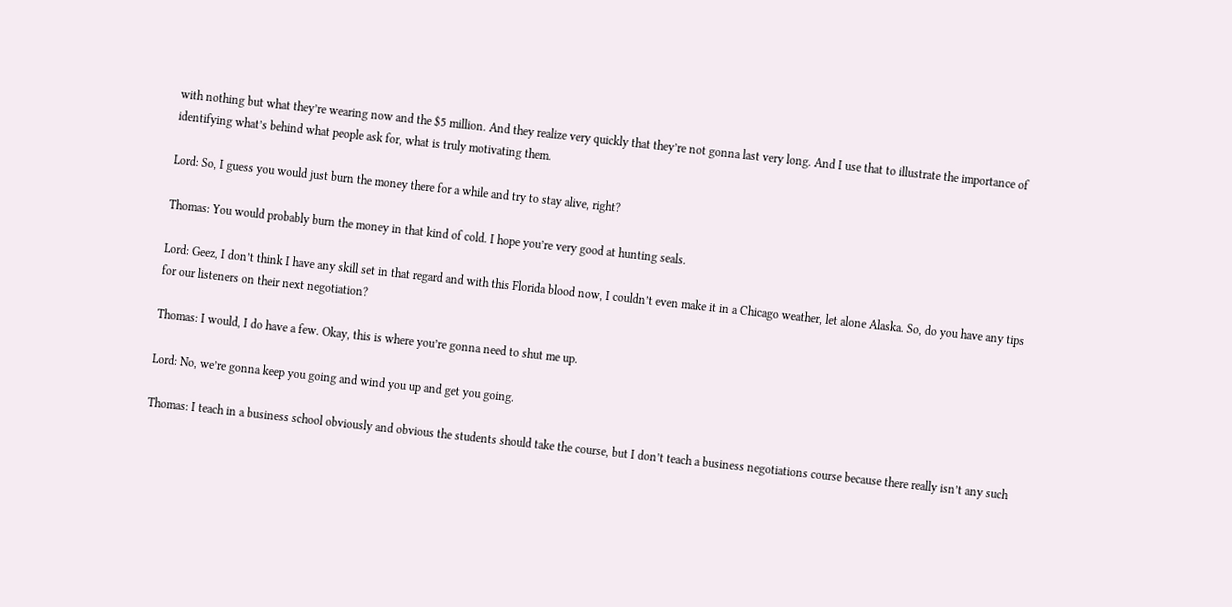with nothing but what they’re wearing now and the $5 million. And they realize very quickly that they’re not gonna last very long. And I use that to illustrate the importance of identifying what’s behind what people ask for, what is truly motivating them.

Lord: So, I guess you would just burn the money there for a while and try to stay alive, right?

Thomas: You would probably burn the money in that kind of cold. I hope you’re very good at hunting seals.

Lord: Geez, I don’t think I have any skill set in that regard and with this Florida blood now, I couldn’t even make it in a Chicago weather, let alone Alaska. So, do you have any tips for our listeners on their next negotiation?

Thomas: I would, I do have a few. Okay, this is where you’re gonna need to shut me up.

Lord: No, we’re gonna keep you going and wind you up and get you going.

Thomas: I teach in a business school obviously and obvious the students should take the course, but I don’t teach a business negotiations course because there really isn’t any such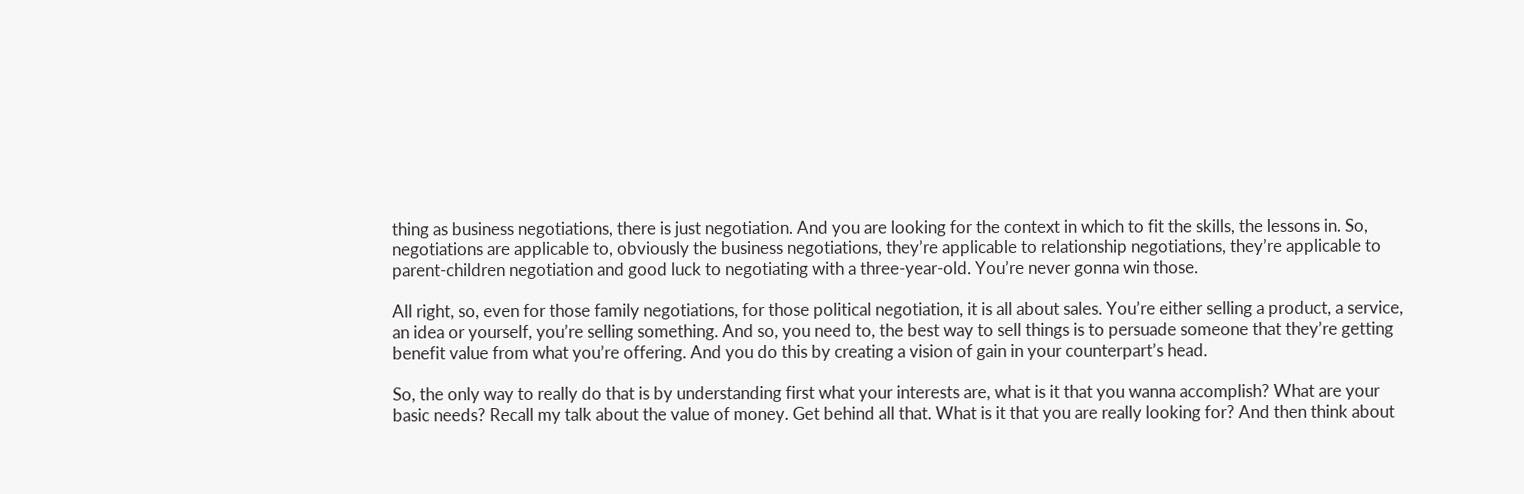thing as business negotiations, there is just negotiation. And you are looking for the context in which to fit the skills, the lessons in. So, negotiations are applicable to, obviously the business negotiations, they’re applicable to relationship negotiations, they’re applicable to parent-children negotiation and good luck to negotiating with a three-year-old. You’re never gonna win those.

All right, so, even for those family negotiations, for those political negotiation, it is all about sales. You’re either selling a product, a service, an idea or yourself, you’re selling something. And so, you need to, the best way to sell things is to persuade someone that they’re getting benefit value from what you’re offering. And you do this by creating a vision of gain in your counterpart’s head.

So, the only way to really do that is by understanding first what your interests are, what is it that you wanna accomplish? What are your basic needs? Recall my talk about the value of money. Get behind all that. What is it that you are really looking for? And then think about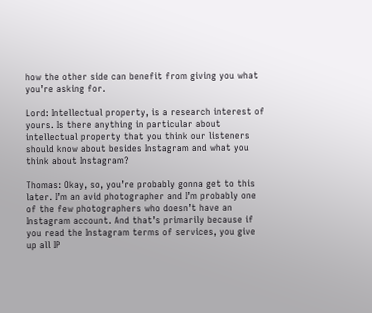how the other side can benefit from giving you what you’re asking for.

Lord: Intellectual property, is a research interest of yours. Is there anything in particular about intellectual property that you think our listeners should know about besides Instagram and what you think about Instagram?

Thomas: Okay, so, you’re probably gonna get to this later. I’m an avid photographer and I’m probably one of the few photographers who doesn’t have an Instagram account. And that’s primarily because if you read the Instagram terms of services, you give up all IP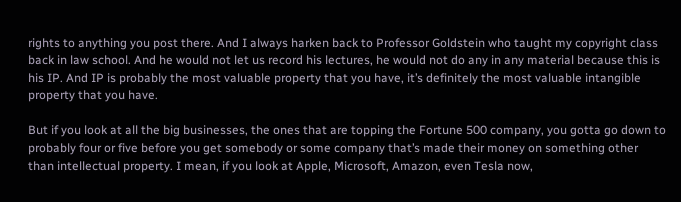rights to anything you post there. And I always harken back to Professor Goldstein who taught my copyright class back in law school. And he would not let us record his lectures, he would not do any in any material because this is his IP. And IP is probably the most valuable property that you have, it’s definitely the most valuable intangible property that you have.

But if you look at all the big businesses, the ones that are topping the Fortune 500 company, you gotta go down to probably four or five before you get somebody or some company that’s made their money on something other than intellectual property. I mean, if you look at Apple, Microsoft, Amazon, even Tesla now,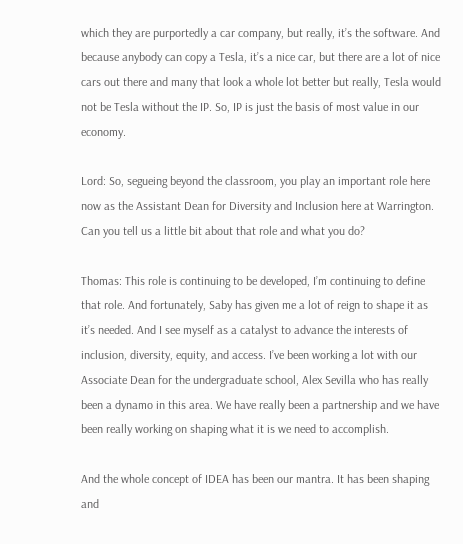which they are purportedly a car company, but really, it’s the software. And because anybody can copy a Tesla, it’s a nice car, but there are a lot of nice cars out there and many that look a whole lot better but really, Tesla would not be Tesla without the IP. So, IP is just the basis of most value in our economy.

Lord: So, segueing beyond the classroom, you play an important role here now as the Assistant Dean for Diversity and Inclusion here at Warrington. Can you tell us a little bit about that role and what you do?

Thomas: This role is continuing to be developed, I’m continuing to define that role. And fortunately, Saby has given me a lot of reign to shape it as it’s needed. And I see myself as a catalyst to advance the interests of inclusion, diversity, equity, and access. I’ve been working a lot with our Associate Dean for the undergraduate school, Alex Sevilla who has really been a dynamo in this area. We have really been a partnership and we have been really working on shaping what it is we need to accomplish.

And the whole concept of IDEA has been our mantra. It has been shaping and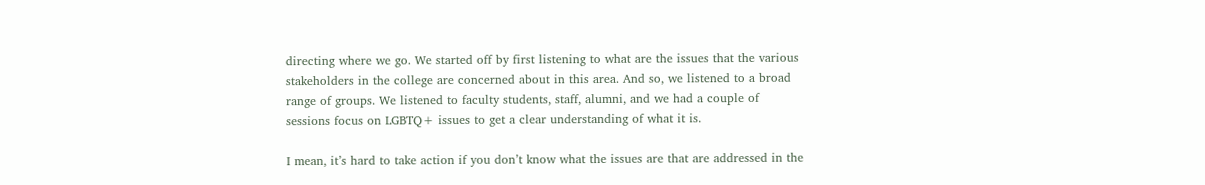directing where we go. We started off by first listening to what are the issues that the various stakeholders in the college are concerned about in this area. And so, we listened to a broad range of groups. We listened to faculty students, staff, alumni, and we had a couple of sessions focus on LGBTQ+ issues to get a clear understanding of what it is.

I mean, it’s hard to take action if you don’t know what the issues are that are addressed in the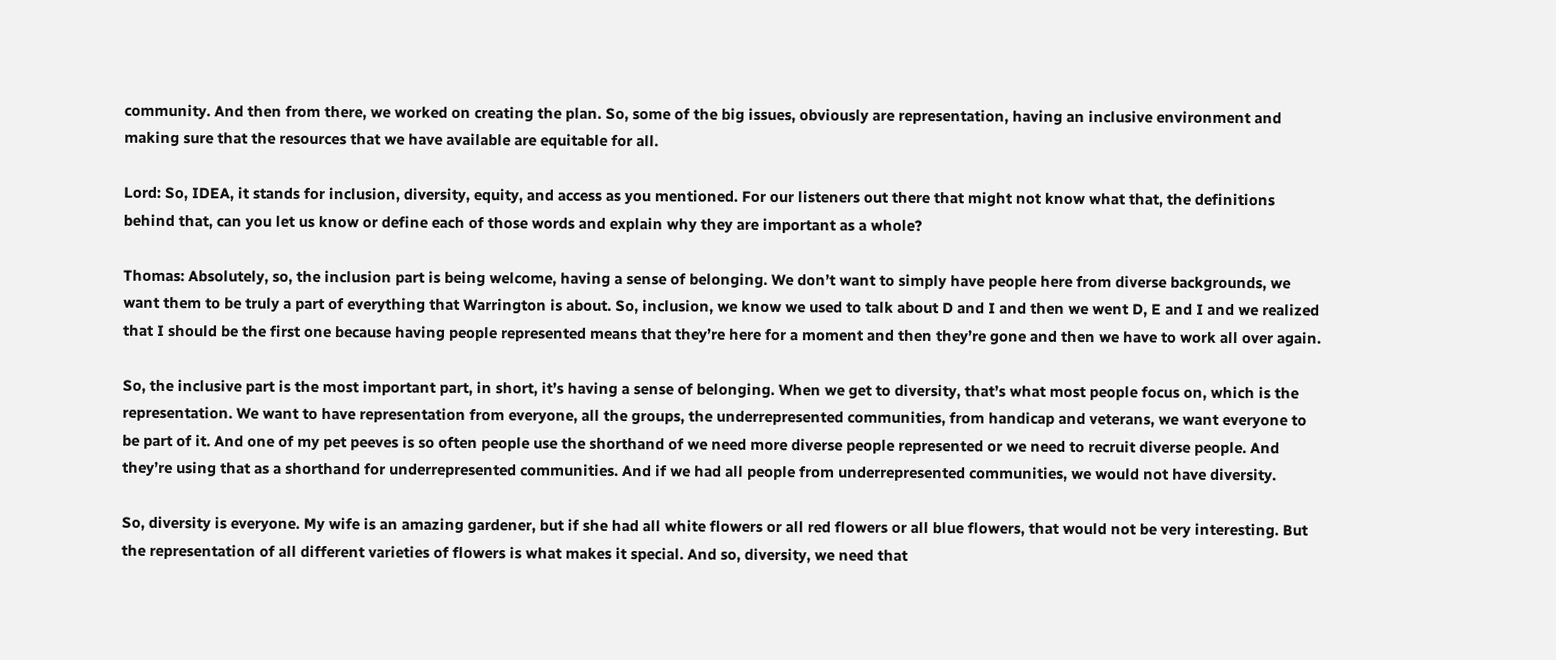community. And then from there, we worked on creating the plan. So, some of the big issues, obviously are representation, having an inclusive environment and making sure that the resources that we have available are equitable for all.

Lord: So, IDEA, it stands for inclusion, diversity, equity, and access as you mentioned. For our listeners out there that might not know what that, the definitions behind that, can you let us know or define each of those words and explain why they are important as a whole?

Thomas: Absolutely, so, the inclusion part is being welcome, having a sense of belonging. We don’t want to simply have people here from diverse backgrounds, we want them to be truly a part of everything that Warrington is about. So, inclusion, we know we used to talk about D and I and then we went D, E and I and we realized that I should be the first one because having people represented means that they’re here for a moment and then they’re gone and then we have to work all over again.

So, the inclusive part is the most important part, in short, it’s having a sense of belonging. When we get to diversity, that’s what most people focus on, which is the representation. We want to have representation from everyone, all the groups, the underrepresented communities, from handicap and veterans, we want everyone to be part of it. And one of my pet peeves is so often people use the shorthand of we need more diverse people represented or we need to recruit diverse people. And they’re using that as a shorthand for underrepresented communities. And if we had all people from underrepresented communities, we would not have diversity.

So, diversity is everyone. My wife is an amazing gardener, but if she had all white flowers or all red flowers or all blue flowers, that would not be very interesting. But the representation of all different varieties of flowers is what makes it special. And so, diversity, we need that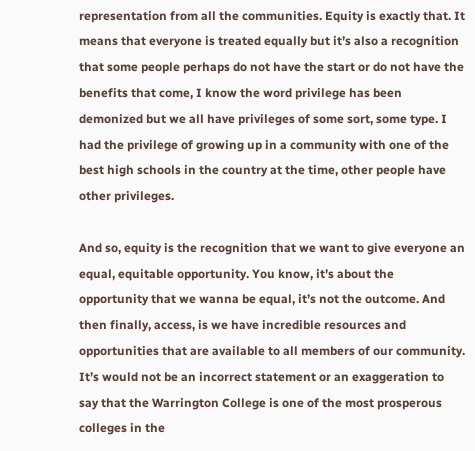representation from all the communities. Equity is exactly that. It means that everyone is treated equally but it’s also a recognition that some people perhaps do not have the start or do not have the benefits that come, I know the word privilege has been demonized but we all have privileges of some sort, some type. I had the privilege of growing up in a community with one of the best high schools in the country at the time, other people have other privileges.

And so, equity is the recognition that we want to give everyone an equal, equitable opportunity. You know, it’s about the opportunity that we wanna be equal, it’s not the outcome. And then finally, access, is we have incredible resources and opportunities that are available to all members of our community. It’s would not be an incorrect statement or an exaggeration to say that the Warrington College is one of the most prosperous colleges in the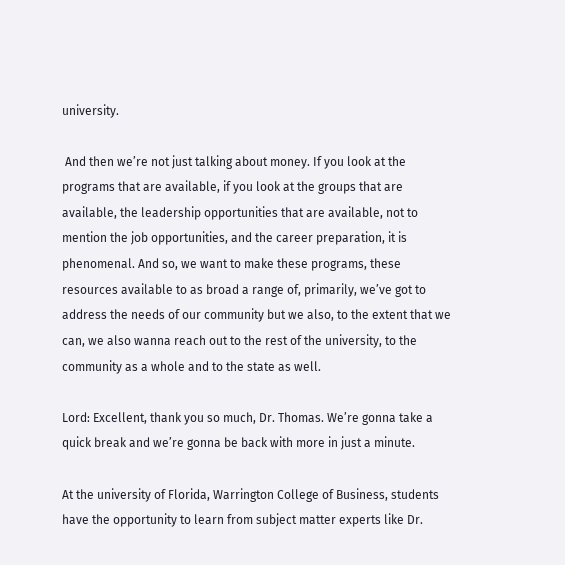university.

 And then we’re not just talking about money. If you look at the programs that are available, if you look at the groups that are available, the leadership opportunities that are available, not to mention the job opportunities, and the career preparation, it is phenomenal. And so, we want to make these programs, these resources available to as broad a range of, primarily, we’ve got to address the needs of our community but we also, to the extent that we can, we also wanna reach out to the rest of the university, to the community as a whole and to the state as well.

Lord: Excellent, thank you so much, Dr. Thomas. We’re gonna take a quick break and we’re gonna be back with more in just a minute.

At the university of Florida, Warrington College of Business, students have the opportunity to learn from subject matter experts like Dr.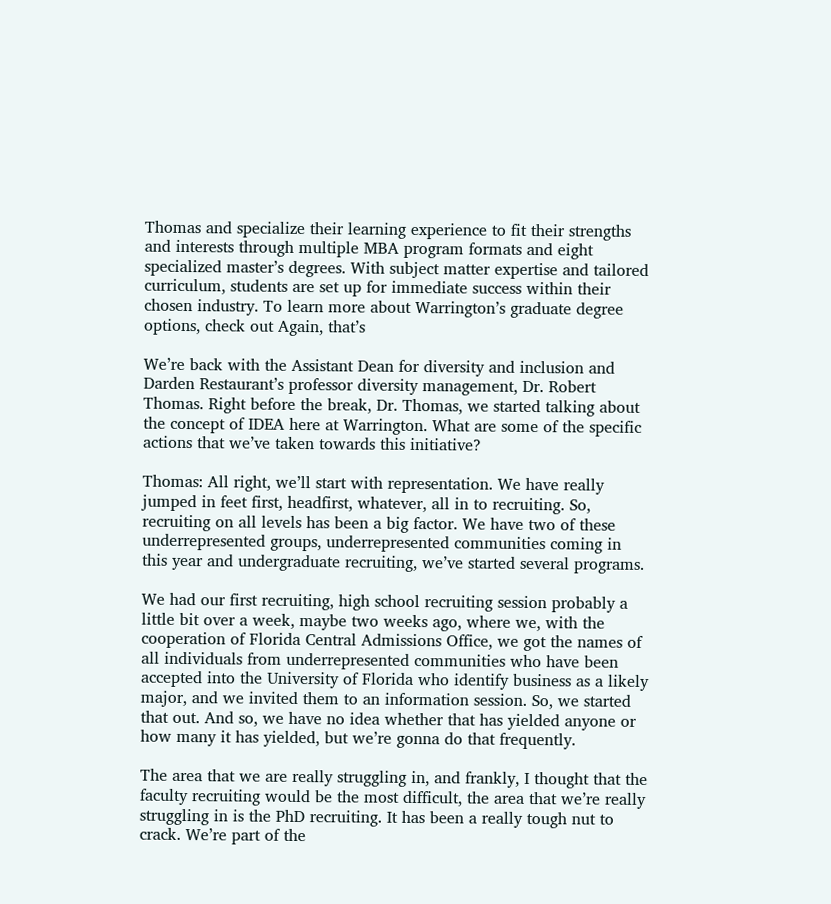Thomas and specialize their learning experience to fit their strengths and interests through multiple MBA program formats and eight specialized master’s degrees. With subject matter expertise and tailored curriculum, students are set up for immediate success within their chosen industry. To learn more about Warrington’s graduate degree options, check out Again, that’s

We’re back with the Assistant Dean for diversity and inclusion and Darden Restaurant’s professor diversity management, Dr. Robert Thomas. Right before the break, Dr. Thomas, we started talking about the concept of IDEA here at Warrington. What are some of the specific actions that we’ve taken towards this initiative?

Thomas: All right, we’ll start with representation. We have really jumped in feet first, headfirst, whatever, all in to recruiting. So, recruiting on all levels has been a big factor. We have two of these underrepresented groups, underrepresented communities coming in this year and undergraduate recruiting, we’ve started several programs.

We had our first recruiting, high school recruiting session probably a little bit over a week, maybe two weeks ago, where we, with the cooperation of Florida Central Admissions Office, we got the names of all individuals from underrepresented communities who have been accepted into the University of Florida who identify business as a likely major, and we invited them to an information session. So, we started that out. And so, we have no idea whether that has yielded anyone or how many it has yielded, but we’re gonna do that frequently.

The area that we are really struggling in, and frankly, I thought that the faculty recruiting would be the most difficult, the area that we’re really struggling in is the PhD recruiting. It has been a really tough nut to crack. We’re part of the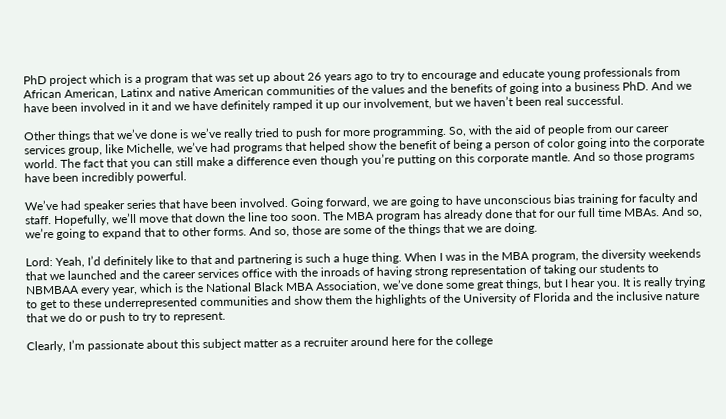PhD project which is a program that was set up about 26 years ago to try to encourage and educate young professionals from African American, Latinx and native American communities of the values and the benefits of going into a business PhD. And we have been involved in it and we have definitely ramped it up our involvement, but we haven’t been real successful.

Other things that we’ve done is we’ve really tried to push for more programming. So, with the aid of people from our career services group, like Michelle, we’ve had programs that helped show the benefit of being a person of color going into the corporate world. The fact that you can still make a difference even though you’re putting on this corporate mantle. And so those programs have been incredibly powerful.

We’ve had speaker series that have been involved. Going forward, we are going to have unconscious bias training for faculty and staff. Hopefully, we’ll move that down the line too soon. The MBA program has already done that for our full time MBAs. And so, we’re going to expand that to other forms. And so, those are some of the things that we are doing.

Lord: Yeah, I’d definitely like to that and partnering is such a huge thing. When I was in the MBA program, the diversity weekends that we launched and the career services office with the inroads of having strong representation of taking our students to NBMBAA every year, which is the National Black MBA Association, we’ve done some great things, but I hear you. It is really trying to get to these underrepresented communities and show them the highlights of the University of Florida and the inclusive nature that we do or push to try to represent.

Clearly, I’m passionate about this subject matter as a recruiter around here for the college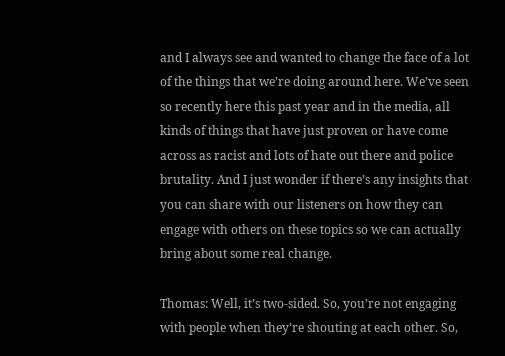and I always see and wanted to change the face of a lot of the things that we’re doing around here. We’ve seen so recently here this past year and in the media, all kinds of things that have just proven or have come across as racist and lots of hate out there and police brutality. And I just wonder if there’s any insights that you can share with our listeners on how they can engage with others on these topics so we can actually bring about some real change.

Thomas: Well, it’s two-sided. So, you’re not engaging with people when they’re shouting at each other. So,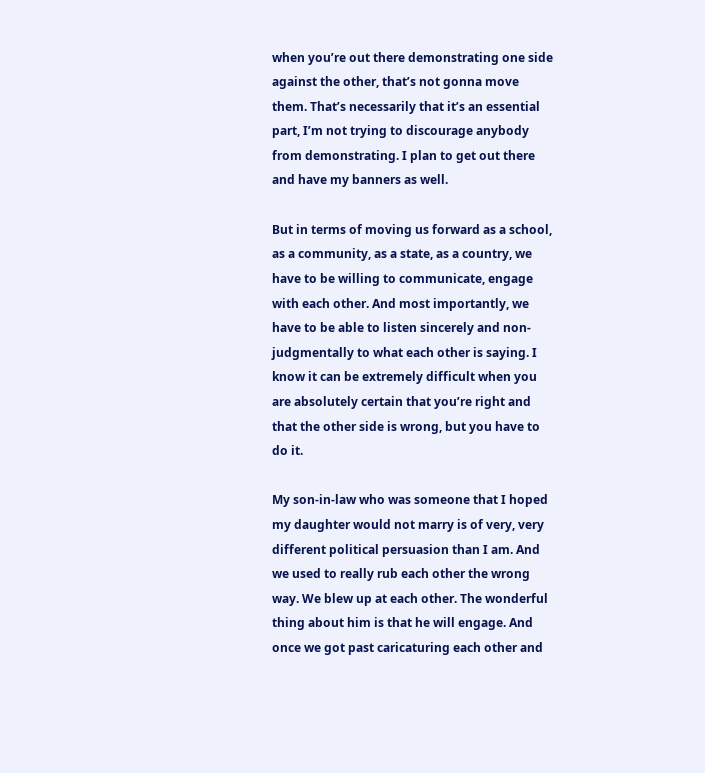when you’re out there demonstrating one side against the other, that’s not gonna move them. That’s necessarily that it’s an essential part, I’m not trying to discourage anybody from demonstrating. I plan to get out there and have my banners as well.

But in terms of moving us forward as a school, as a community, as a state, as a country, we have to be willing to communicate, engage with each other. And most importantly, we have to be able to listen sincerely and non-judgmentally to what each other is saying. I know it can be extremely difficult when you are absolutely certain that you’re right and that the other side is wrong, but you have to do it.

My son-in-law who was someone that I hoped my daughter would not marry is of very, very different political persuasion than I am. And we used to really rub each other the wrong way. We blew up at each other. The wonderful thing about him is that he will engage. And once we got past caricaturing each other and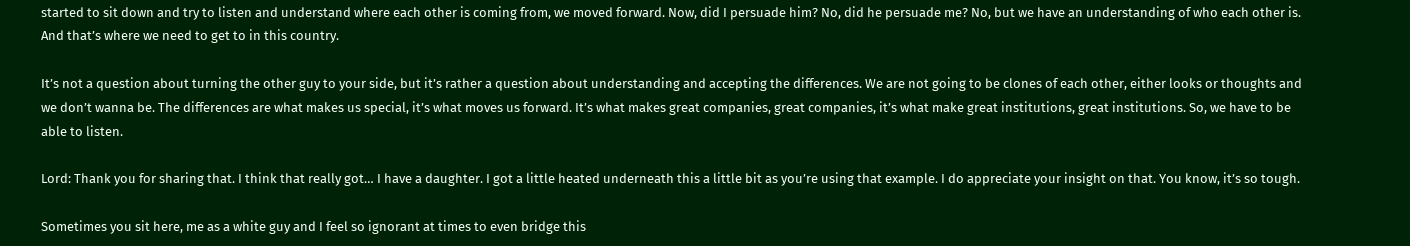started to sit down and try to listen and understand where each other is coming from, we moved forward. Now, did I persuade him? No, did he persuade me? No, but we have an understanding of who each other is. And that’s where we need to get to in this country.

It’s not a question about turning the other guy to your side, but it’s rather a question about understanding and accepting the differences. We are not going to be clones of each other, either looks or thoughts and we don’t wanna be. The differences are what makes us special, it’s what moves us forward. It’s what makes great companies, great companies, it’s what make great institutions, great institutions. So, we have to be able to listen.

Lord: Thank you for sharing that. I think that really got… I have a daughter. I got a little heated underneath this a little bit as you’re using that example. I do appreciate your insight on that. You know, it’s so tough.

Sometimes you sit here, me as a white guy and I feel so ignorant at times to even bridge this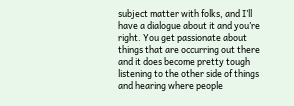subject matter with folks, and I’ll have a dialogue about it and you’re right. You get passionate about things that are occurring out there and it does become pretty tough listening to the other side of things and hearing where people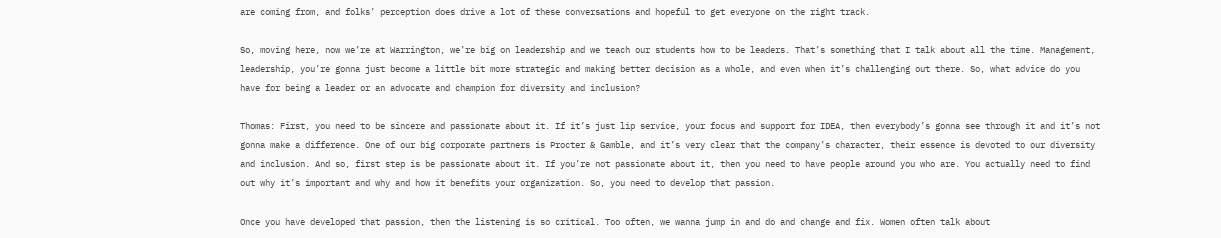are coming from, and folks’ perception does drive a lot of these conversations and hopeful to get everyone on the right track.

So, moving here, now we’re at Warrington, we’re big on leadership and we teach our students how to be leaders. That’s something that I talk about all the time. Management, leadership, you’re gonna just become a little bit more strategic and making better decision as a whole, and even when it’s challenging out there. So, what advice do you have for being a leader or an advocate and champion for diversity and inclusion?

Thomas: First, you need to be sincere and passionate about it. If it’s just lip service, your focus and support for IDEA, then everybody’s gonna see through it and it’s not gonna make a difference. One of our big corporate partners is Procter & Gamble, and it’s very clear that the company’s character, their essence is devoted to our diversity and inclusion. And so, first step is be passionate about it. If you’re not passionate about it, then you need to have people around you who are. You actually need to find out why it’s important and why and how it benefits your organization. So, you need to develop that passion.

Once you have developed that passion, then the listening is so critical. Too often, we wanna jump in and do and change and fix. Women often talk about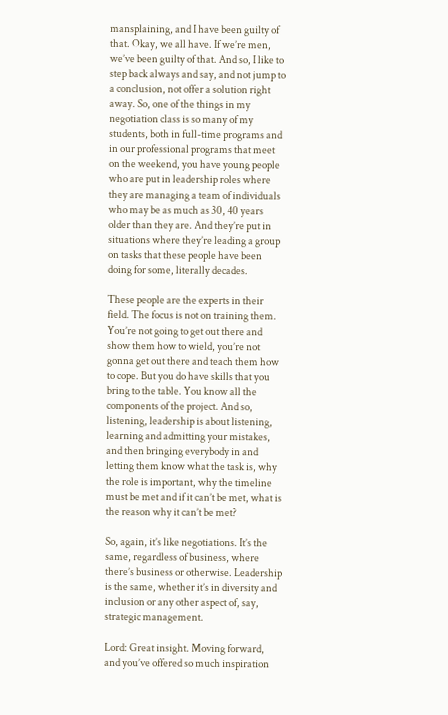mansplaining, and I have been guilty of that. Okay, we all have. If we’re men, we’ve been guilty of that. And so, I like to step back always and say, and not jump to a conclusion, not offer a solution right away. So, one of the things in my negotiation class is so many of my students, both in full-time programs and in our professional programs that meet on the weekend, you have young people who are put in leadership roles where they are managing a team of individuals who may be as much as 30, 40 years older than they are. And they’re put in situations where they’re leading a group on tasks that these people have been doing for some, literally decades.

These people are the experts in their field. The focus is not on training them. You’re not going to get out there and show them how to wield, you’re not gonna get out there and teach them how to cope. But you do have skills that you bring to the table. You know all the components of the project. And so, listening, leadership is about listening, learning and admitting your mistakes, and then bringing everybody in and letting them know what the task is, why the role is important, why the timeline must be met and if it can’t be met, what is the reason why it can’t be met?

So, again, it’s like negotiations. It’s the same, regardless of business, where there’s business or otherwise. Leadership is the same, whether it’s in diversity and inclusion or any other aspect of, say, strategic management.

Lord: Great insight. Moving forward, and you’ve offered so much inspiration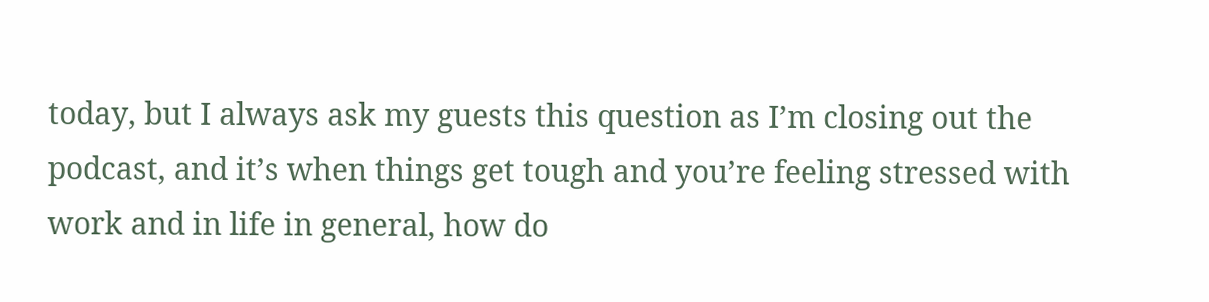today, but I always ask my guests this question as I’m closing out the podcast, and it’s when things get tough and you’re feeling stressed with work and in life in general, how do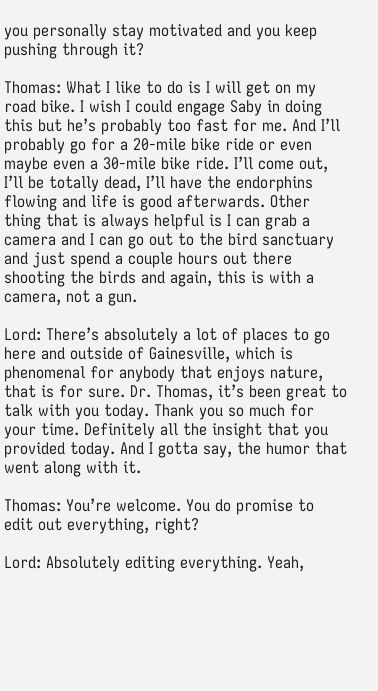you personally stay motivated and you keep pushing through it?

Thomas: What I like to do is I will get on my road bike. I wish I could engage Saby in doing this but he’s probably too fast for me. And I’ll probably go for a 20-mile bike ride or even maybe even a 30-mile bike ride. I’ll come out, I’ll be totally dead, I’ll have the endorphins flowing and life is good afterwards. Other thing that is always helpful is I can grab a camera and I can go out to the bird sanctuary and just spend a couple hours out there shooting the birds and again, this is with a camera, not a gun.

Lord: There’s absolutely a lot of places to go here and outside of Gainesville, which is phenomenal for anybody that enjoys nature, that is for sure. Dr. Thomas, it’s been great to talk with you today. Thank you so much for your time. Definitely all the insight that you provided today. And I gotta say, the humor that went along with it.

Thomas: You’re welcome. You do promise to edit out everything, right?

Lord: Absolutely editing everything. Yeah,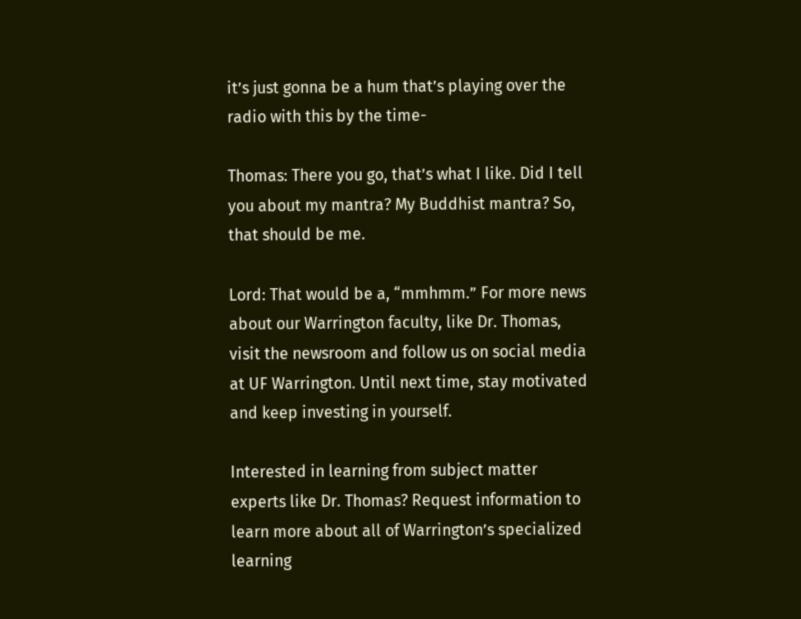it’s just gonna be a hum that’s playing over the radio with this by the time-

Thomas: There you go, that’s what I like. Did I tell you about my mantra? My Buddhist mantra? So, that should be me.

Lord: That would be a, “mmhmm.” For more news about our Warrington faculty, like Dr. Thomas, visit the newsroom and follow us on social media at UF Warrington. Until next time, stay motivated and keep investing in yourself.

Interested in learning from subject matter experts like Dr. Thomas? Request information to learn more about all of Warrington’s specialized learning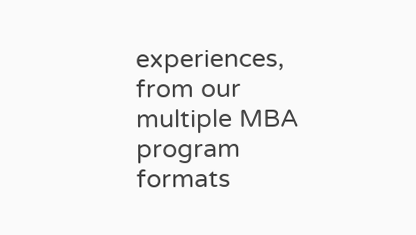experiences, from our multiple MBA program formats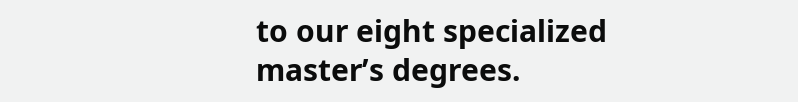to our eight specialized master’s degrees.